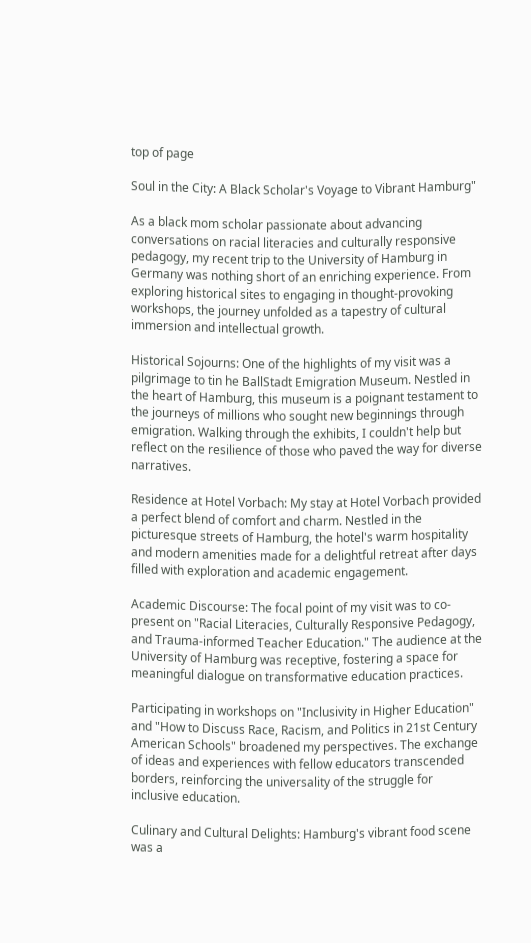top of page

Soul in the City: A Black Scholar's Voyage to Vibrant Hamburg"

As a black mom scholar passionate about advancing conversations on racial literacies and culturally responsive pedagogy, my recent trip to the University of Hamburg in Germany was nothing short of an enriching experience. From exploring historical sites to engaging in thought-provoking workshops, the journey unfolded as a tapestry of cultural immersion and intellectual growth.

Historical Sojourns: One of the highlights of my visit was a pilgrimage to tin he BallStadt Emigration Museum. Nestled in the heart of Hamburg, this museum is a poignant testament to the journeys of millions who sought new beginnings through emigration. Walking through the exhibits, I couldn't help but reflect on the resilience of those who paved the way for diverse narratives.

Residence at Hotel Vorbach: My stay at Hotel Vorbach provided a perfect blend of comfort and charm. Nestled in the picturesque streets of Hamburg, the hotel's warm hospitality and modern amenities made for a delightful retreat after days filled with exploration and academic engagement.

Academic Discourse: The focal point of my visit was to co-present on "Racial Literacies, Culturally Responsive Pedagogy, and Trauma-informed Teacher Education." The audience at the University of Hamburg was receptive, fostering a space for meaningful dialogue on transformative education practices.

Participating in workshops on "Inclusivity in Higher Education" and "How to Discuss Race, Racism, and Politics in 21st Century American Schools" broadened my perspectives. The exchange of ideas and experiences with fellow educators transcended borders, reinforcing the universality of the struggle for inclusive education.

Culinary and Cultural Delights: Hamburg's vibrant food scene was a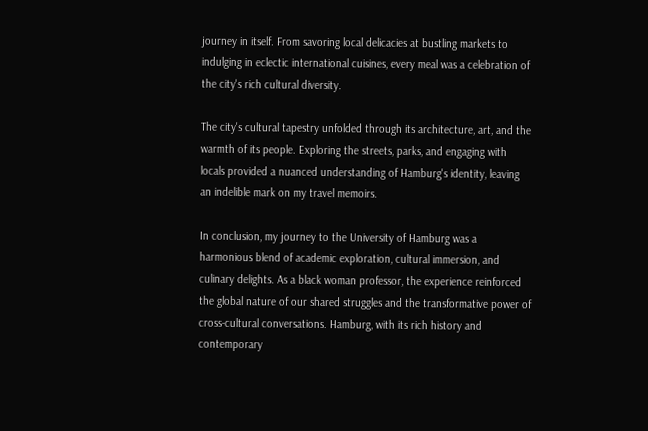journey in itself. From savoring local delicacies at bustling markets to indulging in eclectic international cuisines, every meal was a celebration of the city's rich cultural diversity.

The city's cultural tapestry unfolded through its architecture, art, and the warmth of its people. Exploring the streets, parks, and engaging with locals provided a nuanced understanding of Hamburg's identity, leaving an indelible mark on my travel memoirs.

In conclusion, my journey to the University of Hamburg was a harmonious blend of academic exploration, cultural immersion, and culinary delights. As a black woman professor, the experience reinforced the global nature of our shared struggles and the transformative power of cross-cultural conversations. Hamburg, with its rich history and contemporary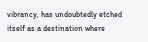vibrancy, has undoubtedly etched itself as a destination where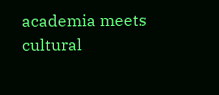academia meets cultural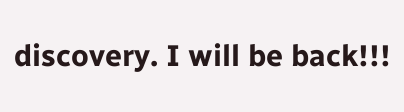discovery. I will be back!!!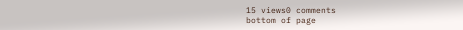15 views0 comments
bottom of page